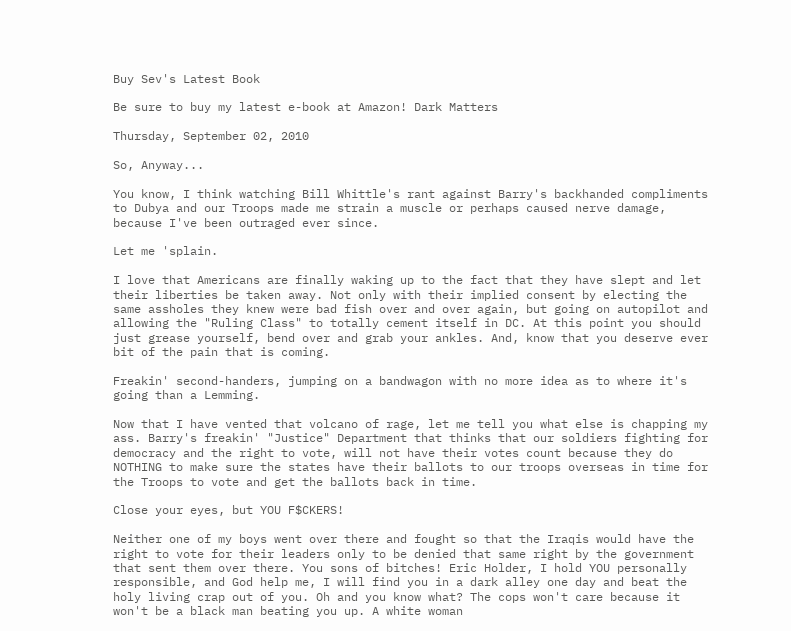Buy Sev's Latest Book

Be sure to buy my latest e-book at Amazon! Dark Matters

Thursday, September 02, 2010

So, Anyway...

You know, I think watching Bill Whittle's rant against Barry's backhanded compliments to Dubya and our Troops made me strain a muscle or perhaps caused nerve damage, because I've been outraged ever since.

Let me 'splain.

I love that Americans are finally waking up to the fact that they have slept and let their liberties be taken away. Not only with their implied consent by electing the same assholes they knew were bad fish over and over again, but going on autopilot and allowing the "Ruling Class" to totally cement itself in DC. At this point you should just grease yourself, bend over and grab your ankles. And, know that you deserve ever bit of the pain that is coming.

Freakin' second-handers, jumping on a bandwagon with no more idea as to where it's going than a Lemming.

Now that I have vented that volcano of rage, let me tell you what else is chapping my ass. Barry's freakin' "Justice" Department that thinks that our soldiers fighting for democracy and the right to vote, will not have their votes count because they do NOTHING to make sure the states have their ballots to our troops overseas in time for the Troops to vote and get the ballots back in time.

Close your eyes, but YOU F$CKERS!

Neither one of my boys went over there and fought so that the Iraqis would have the right to vote for their leaders only to be denied that same right by the government that sent them over there. You sons of bitches! Eric Holder, I hold YOU personally responsible, and God help me, I will find you in a dark alley one day and beat the holy living crap out of you. Oh and you know what? The cops won't care because it won't be a black man beating you up. A white woman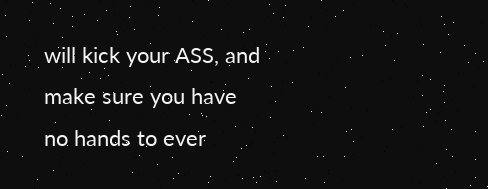will kick your ASS, and make sure you have no hands to ever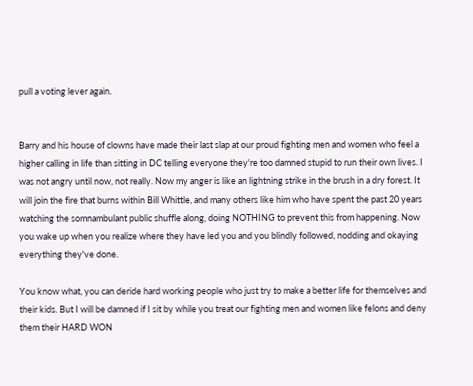pull a voting lever again.


Barry and his house of clowns have made their last slap at our proud fighting men and women who feel a higher calling in life than sitting in DC telling everyone they're too damned stupid to run their own lives. I was not angry until now, not really. Now my anger is like an lightning strike in the brush in a dry forest. It will join the fire that burns within Bill Whittle, and many others like him who have spent the past 20 years watching the somnambulant public shuffle along, doing NOTHING to prevent this from happening. Now you wake up when you realize where they have led you and you blindly followed, nodding and okaying everything they've done.

You know what, you can deride hard working people who just try to make a better life for themselves and their kids. But I will be damned if I sit by while you treat our fighting men and women like felons and deny them their HARD WON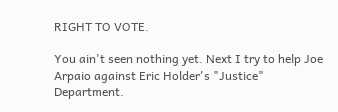RIGHT TO VOTE.

You ain't seen nothing yet. Next I try to help Joe Arpaio against Eric Holder's "Justice" Department.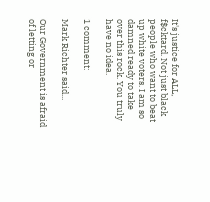It's justice for ALL, f$cktard. Not just black people who want to beat up white voters. I am so damned ready to take over this rock. You truly have no idea.

1 comment:

Mark Richter said...

Our Government is afraid of letting or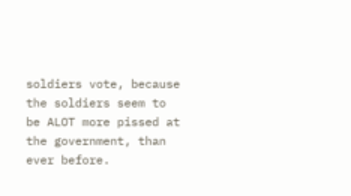soldiers vote, because the soldiers seem to be ALOT more pissed at the government, than ever before.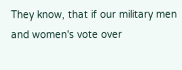They know, that if our military men and women's vote over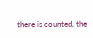there is counted, the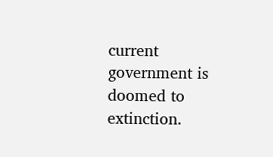current government is doomed to extinction.